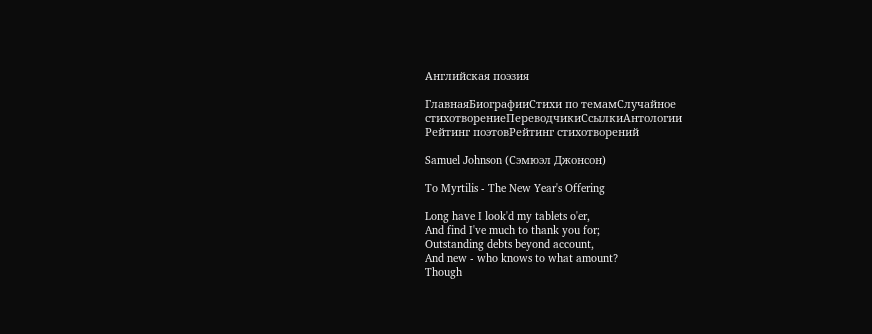Английская поэзия

ГлавнаяБиографииСтихи по темамСлучайное стихотворениеПереводчикиСсылкиАнтологии
Рейтинг поэтовРейтинг стихотворений

Samuel Johnson (Сэмюэл Джонсон)

To Myrtilis - The New Year's Offering

Long have I look'd my tablets o'er,
And find I've much to thank you for;
Outstanding debts beyond account,
And new - who knows to what amount?
Though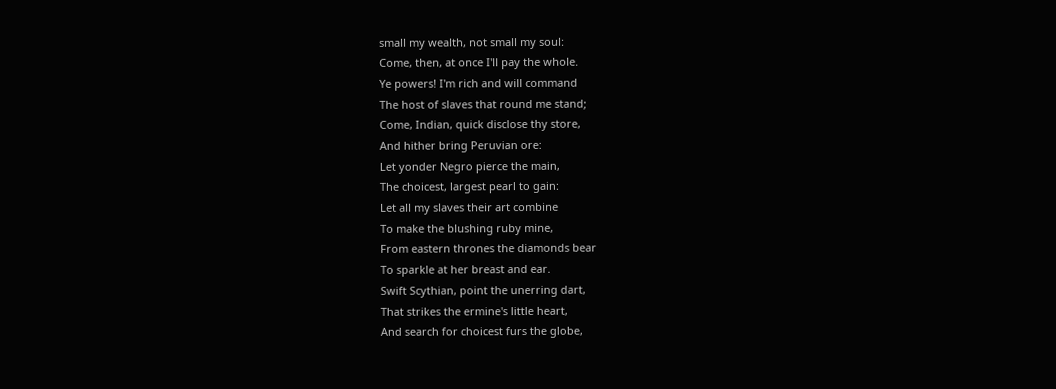small my wealth, not small my soul:
Come, then, at once I'll pay the whole.
Ye powers! I'm rich and will command
The host of slaves that round me stand;
Come, Indian, quick disclose thy store,
And hither bring Peruvian ore:
Let yonder Negro pierce the main,
The choicest, largest pearl to gain:
Let all my slaves their art combine
To make the blushing ruby mine,
From eastern thrones the diamonds bear
To sparkle at her breast and ear.
Swift Scythian, point the unerring dart,
That strikes the ermine's little heart,
And search for choicest furs the globe,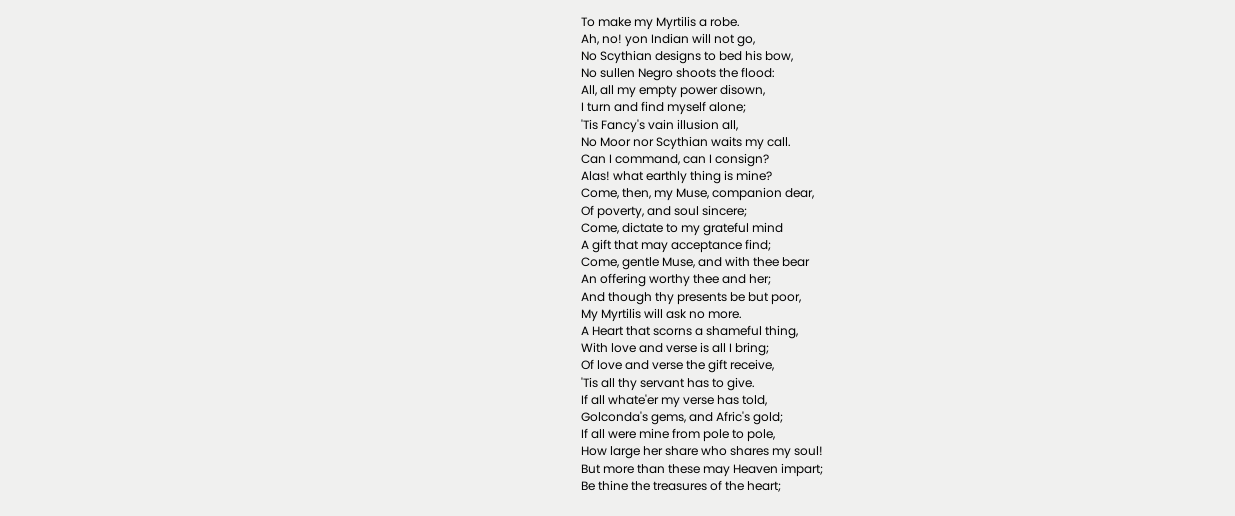To make my Myrtilis a robe.
Ah, no! yon Indian will not go,
No Scythian designs to bed his bow,
No sullen Negro shoots the flood:
All, all my empty power disown,
I turn and find myself alone;
'Tis Fancy's vain illusion all,
No Moor nor Scythian waits my call.
Can I command, can I consign?
Alas! what earthly thing is mine?
Come, then, my Muse, companion dear,
Of poverty, and soul sincere;
Come, dictate to my grateful mind
A gift that may acceptance find;
Come, gentle Muse, and with thee bear
An offering worthy thee and her;
And though thy presents be but poor,
My Myrtilis will ask no more.
A Heart that scorns a shameful thing,
With love and verse is all I bring;
Of love and verse the gift receive,
'Tis all thy servant has to give.
If all whate'er my verse has told,
Golconda's gems, and Afric's gold;
If all were mine from pole to pole,
How large her share who shares my soul!
But more than these may Heaven impart;
Be thine the treasures of the heart;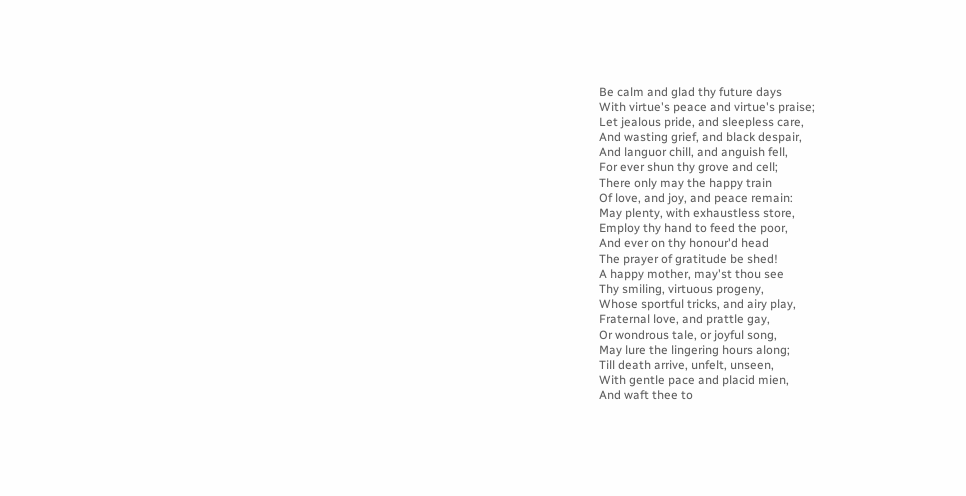Be calm and glad thy future days
With virtue's peace and virtue's praise;
Let jealous pride, and sleepless care,
And wasting grief, and black despair,
And languor chill, and anguish fell,
For ever shun thy grove and cell;
There only may the happy train
Of love, and joy, and peace remain:
May plenty, with exhaustless store,
Employ thy hand to feed the poor,
And ever on thy honour'd head
The prayer of gratitude be shed!
A happy mother, may'st thou see
Thy smiling, virtuous progeny,
Whose sportful tricks, and airy play,
Fraternal love, and prattle gay,
Or wondrous tale, or joyful song,
May lure the lingering hours along;
Till death arrive, unfelt, unseen,
With gentle pace and placid mien,
And waft thee to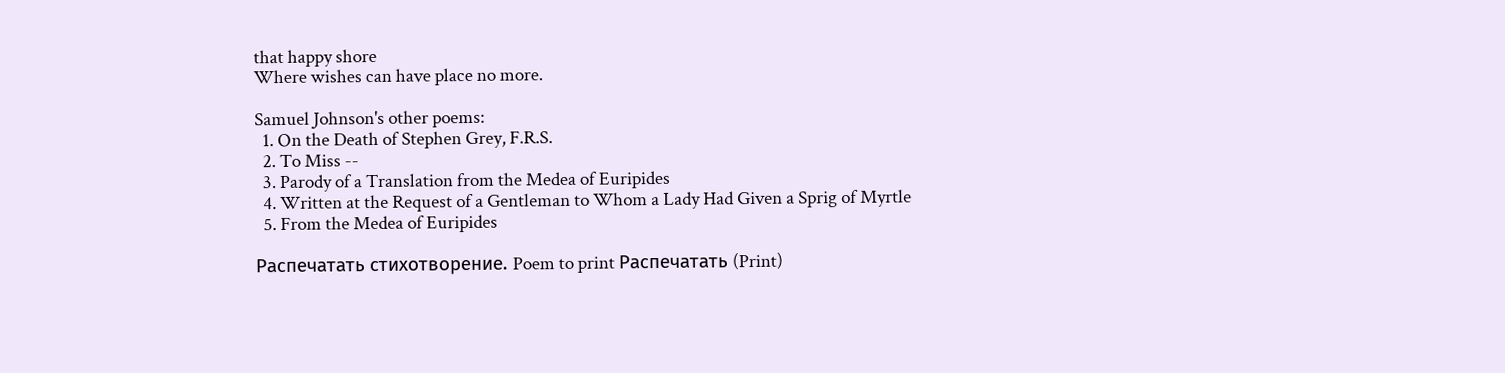that happy shore
Where wishes can have place no more.

Samuel Johnson's other poems:
  1. On the Death of Stephen Grey, F.R.S.
  2. To Miss --
  3. Parody of a Translation from the Medea of Euripides
  4. Written at the Request of a Gentleman to Whom a Lady Had Given a Sprig of Myrtle
  5. From the Medea of Euripides

Распечатать стихотворение. Poem to print Распечатать (Print)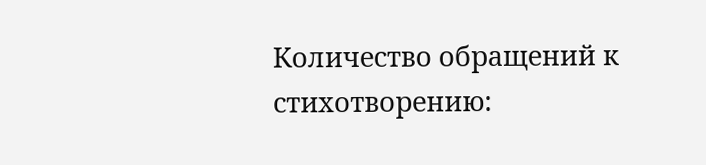Количество обращений к стихотворению: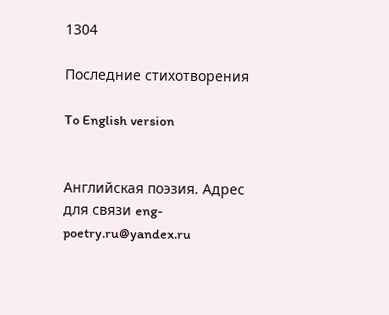1304

Последние стихотворения

To English version


Английская поэзия. Адрес для связи eng-poetry.ru@yandex.ru